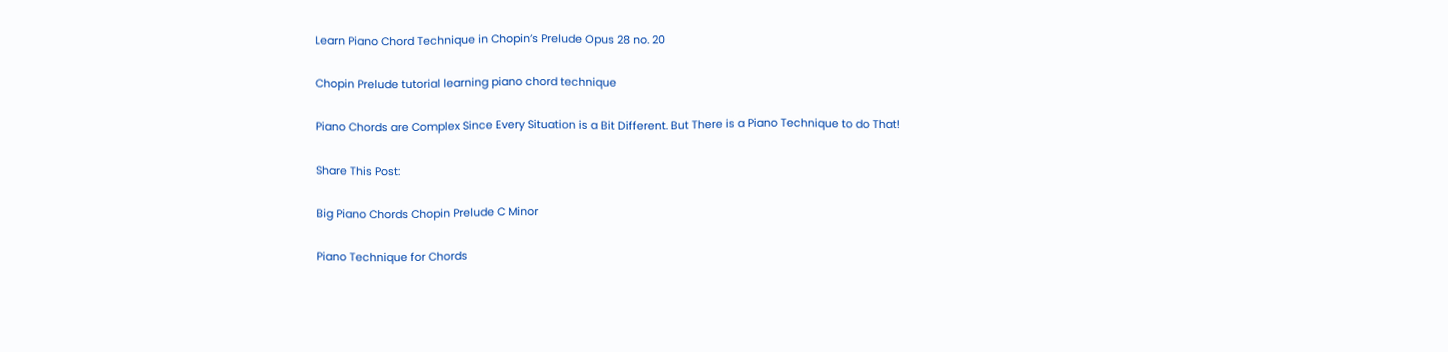Learn Piano Chord Technique in Chopin’s Prelude Opus 28 no. 20

Chopin Prelude tutorial learning piano chord technique

Piano Chords are Complex Since Every Situation is a Bit Different. But There is a Piano Technique to do That!

Share This Post:

Big Piano Chords Chopin Prelude C Minor

Piano Technique for Chords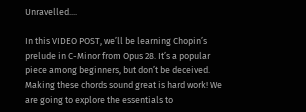Unravelled....

In this VIDEO POST, we’ll be learning Chopin’s prelude in C-Minor from Opus 28. It’s a popular piece among beginners, but don’t be deceived. Making these chords sound great is hard work! We are going to explore the essentials to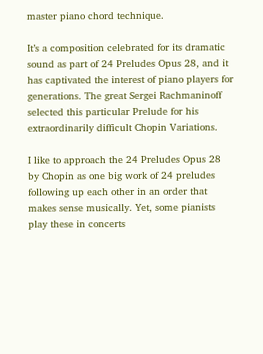master piano chord technique.

It’s a composition celebrated for its dramatic sound as part of 24 Preludes Opus 28, and it has captivated the interest of piano players for generations. The great Sergei Rachmaninoff selected this particular Prelude for his extraordinarily difficult Chopin Variations.

I like to approach the 24 Preludes Opus 28 by Chopin as one big work of 24 preludes following up each other in an order that makes sense musically. Yet, some pianists play these in concerts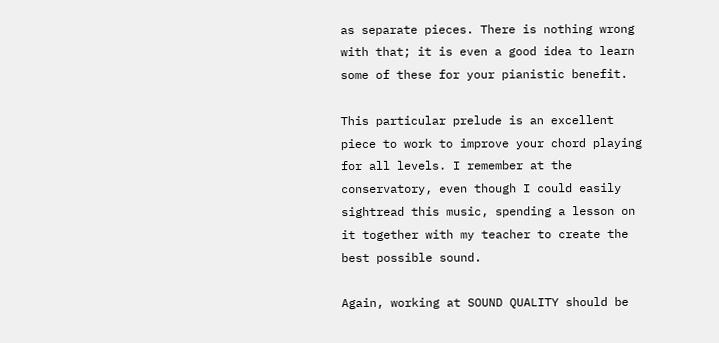as separate pieces. There is nothing wrong with that; it is even a good idea to learn some of these for your pianistic benefit.

This particular prelude is an excellent piece to work to improve your chord playing for all levels. I remember at the conservatory, even though I could easily sightread this music, spending a lesson on it together with my teacher to create the best possible sound.

Again, working at SOUND QUALITY should be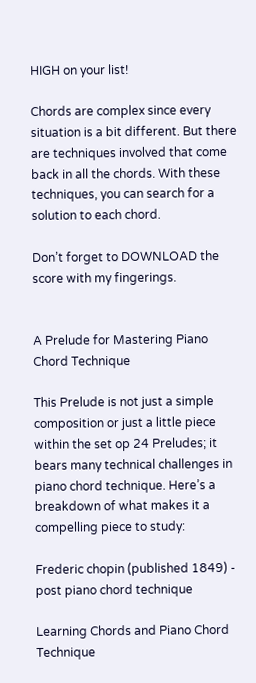HIGH on your list!

Chords are complex since every situation is a bit different. But there are techniques involved that come back in all the chords. With these techniques, you can search for a solution to each chord.

Don’t forget to DOWNLOAD the score with my fingerings.


A Prelude for Mastering Piano Chord Technique

This Prelude is not just a simple composition or just a little piece within the set op 24 Preludes; it bears many technical challenges in piano chord technique. Here’s a breakdown of what makes it a compelling piece to study:

Frederic chopin (published 1849) - post piano chord technique

Learning Chords and Piano Chord Technique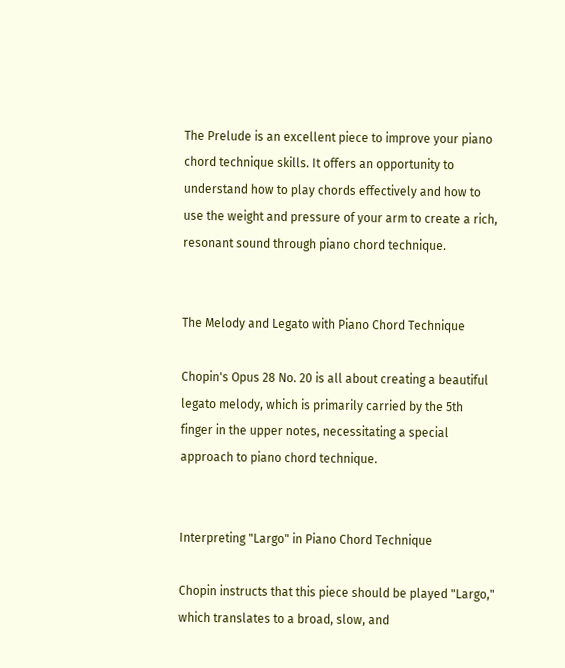The Prelude is an excellent piece to improve your piano chord technique skills. It offers an opportunity to understand how to play chords effectively and how to use the weight and pressure of your arm to create a rich, resonant sound through piano chord technique.


The Melody and Legato with Piano Chord Technique

Chopin's Opus 28 No. 20 is all about creating a beautiful legato melody, which is primarily carried by the 5th finger in the upper notes, necessitating a special approach to piano chord technique.


Interpreting "Largo" in Piano Chord Technique

Chopin instructs that this piece should be played "Largo," which translates to a broad, slow, and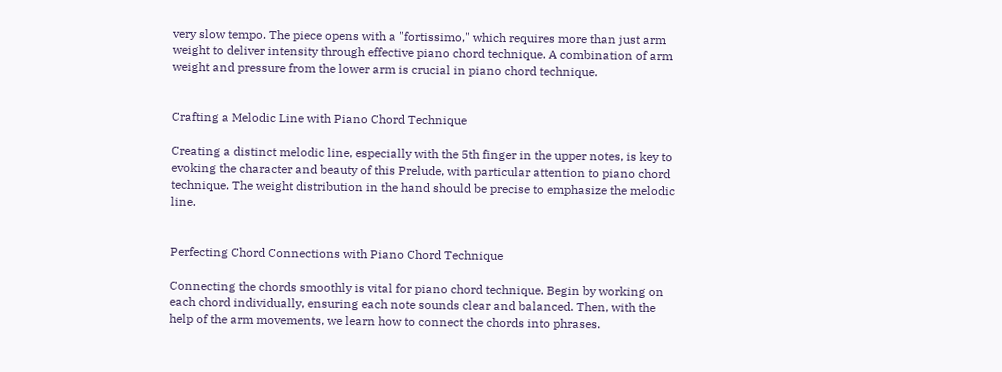very slow tempo. The piece opens with a "fortissimo," which requires more than just arm weight to deliver intensity through effective piano chord technique. A combination of arm weight and pressure from the lower arm is crucial in piano chord technique.


Crafting a Melodic Line with Piano Chord Technique

Creating a distinct melodic line, especially with the 5th finger in the upper notes, is key to evoking the character and beauty of this Prelude, with particular attention to piano chord technique. The weight distribution in the hand should be precise to emphasize the melodic line.


Perfecting Chord Connections with Piano Chord Technique

Connecting the chords smoothly is vital for piano chord technique. Begin by working on each chord individually, ensuring each note sounds clear and balanced. Then, with the help of the arm movements, we learn how to connect the chords into phrases.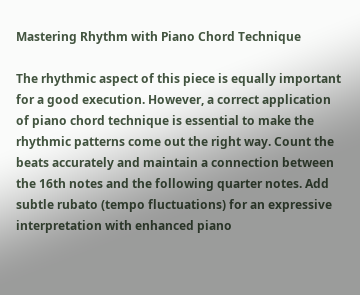Mastering Rhythm with Piano Chord Technique

The rhythmic aspect of this piece is equally important for a good execution. However, a correct application of piano chord technique is essential to make the rhythmic patterns come out the right way. Count the beats accurately and maintain a connection between the 16th notes and the following quarter notes. Add subtle rubato (tempo fluctuations) for an expressive interpretation with enhanced piano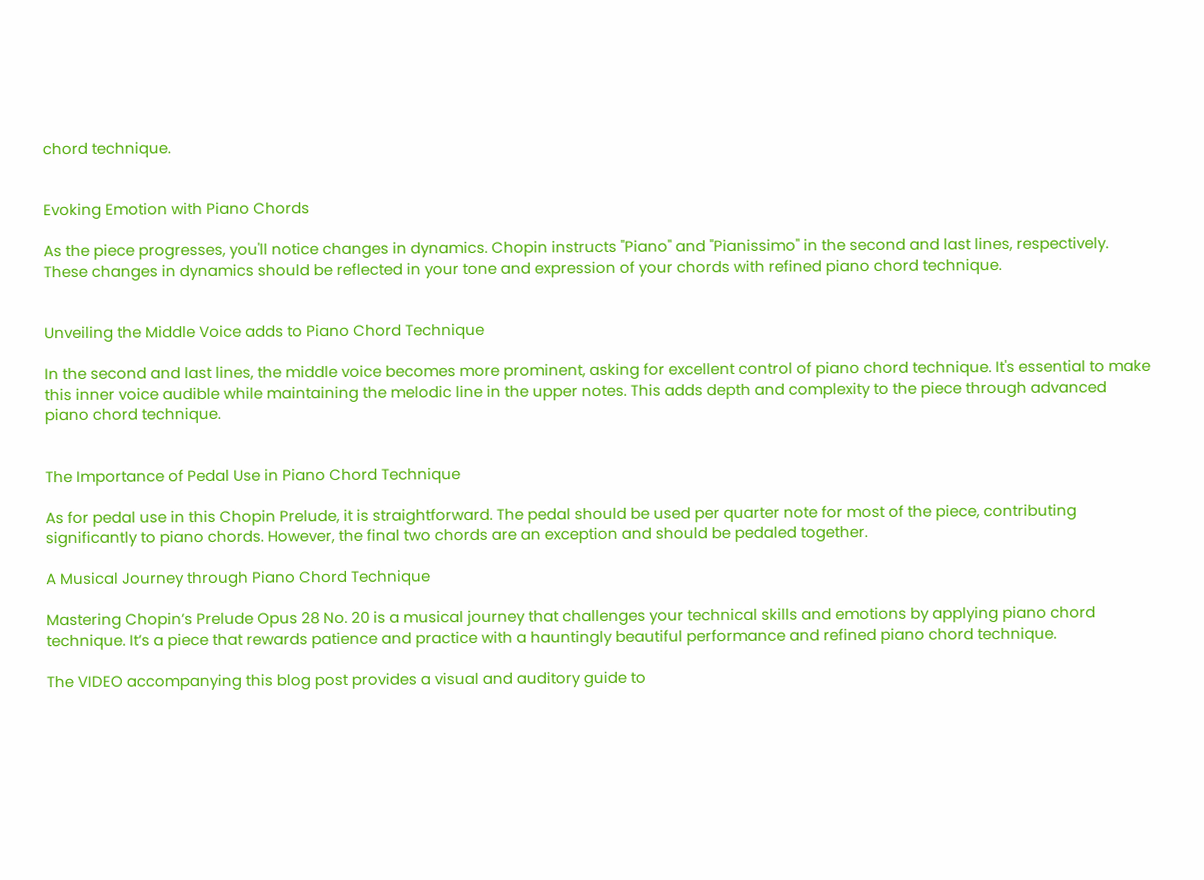chord technique.


Evoking Emotion with Piano Chords

As the piece progresses, you'll notice changes in dynamics. Chopin instructs "Piano" and "Pianissimo" in the second and last lines, respectively. These changes in dynamics should be reflected in your tone and expression of your chords with refined piano chord technique.


Unveiling the Middle Voice adds to Piano Chord Technique

In the second and last lines, the middle voice becomes more prominent, asking for excellent control of piano chord technique. It's essential to make this inner voice audible while maintaining the melodic line in the upper notes. This adds depth and complexity to the piece through advanced piano chord technique.


The Importance of Pedal Use in Piano Chord Technique

As for pedal use in this Chopin Prelude, it is straightforward. The pedal should be used per quarter note for most of the piece, contributing significantly to piano chords. However, the final two chords are an exception and should be pedaled together.

A Musical Journey through Piano Chord Technique

Mastering Chopin’s Prelude Opus 28 No. 20 is a musical journey that challenges your technical skills and emotions by applying piano chord technique. It’s a piece that rewards patience and practice with a hauntingly beautiful performance and refined piano chord technique.

The VIDEO accompanying this blog post provides a visual and auditory guide to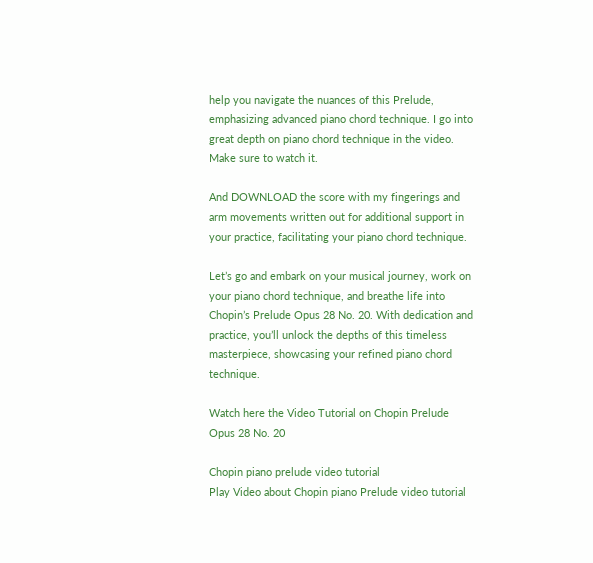help you navigate the nuances of this Prelude, emphasizing advanced piano chord technique. I go into great depth on piano chord technique in the video. Make sure to watch it.

And DOWNLOAD the score with my fingerings and arm movements written out for additional support in your practice, facilitating your piano chord technique.

Let’s go and embark on your musical journey, work on your piano chord technique, and breathe life into Chopin’s Prelude Opus 28 No. 20. With dedication and practice, you’ll unlock the depths of this timeless masterpiece, showcasing your refined piano chord technique.

Watch here the Video Tutorial on Chopin Prelude Opus 28 No. 20

Chopin piano prelude video tutorial
Play Video about Chopin piano Prelude video tutorial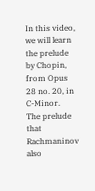In this video, we will learn the prelude by Chopin,
from Opus 28 no. 20, in C-Minor.
The prelude that Rachmaninov also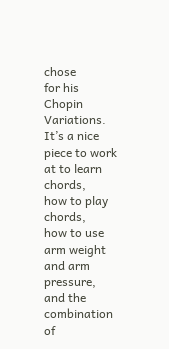chose
for his Chopin Variations.
It’s a nice piece to work at to learn chords,
how to play chords,
how to use arm weight and arm pressure,
and the combination of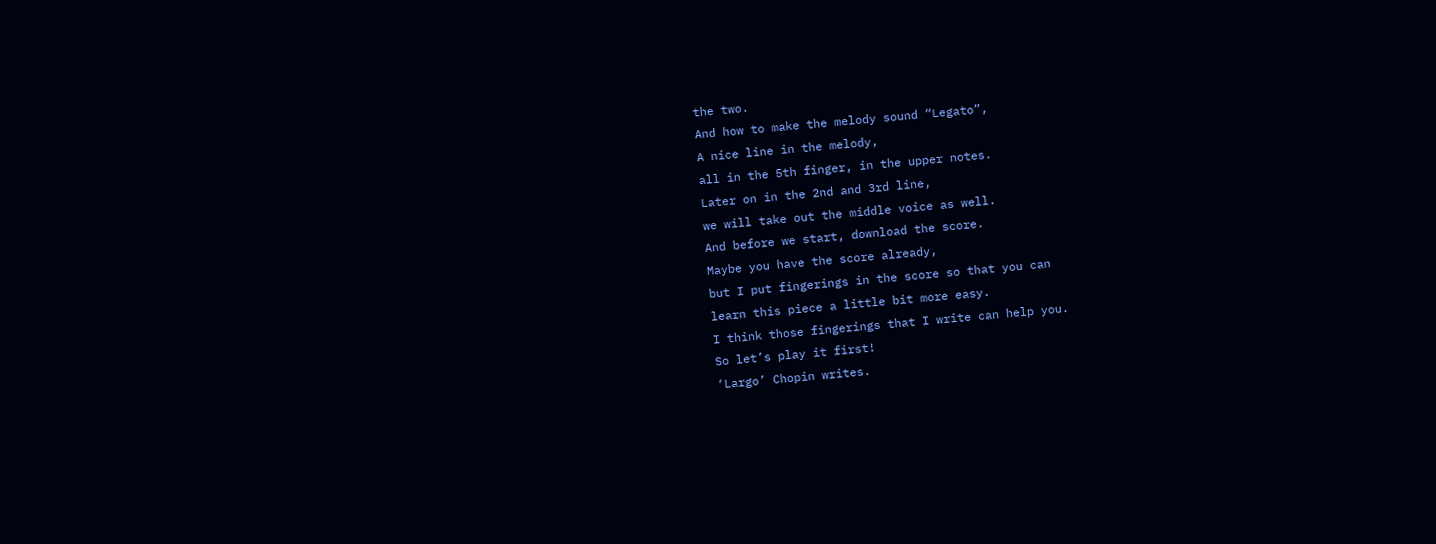the two.
And how to make the melody sound “Legato”,
A nice line in the melody,
all in the 5th finger, in the upper notes.
Later on in the 2nd and 3rd line,
we will take out the middle voice as well.
And before we start, download the score.
Maybe you have the score already,
but I put fingerings in the score so that you can
learn this piece a little bit more easy.
I think those fingerings that I write can help you.
So let’s play it first!
‘Largo’ Chopin writes.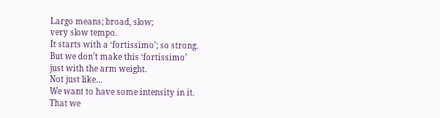Largo means; broad, slow;
very slow tempo.
It starts with a ‘fortissimo’; so strong.
But we don’t make this ‘fortissimo’
just with the arm weight.
Not just like…
We want to have some intensity in it.
That we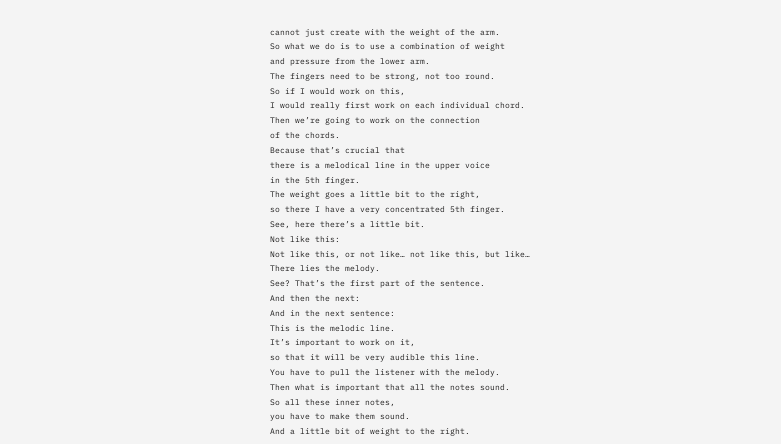cannot just create with the weight of the arm.
So what we do is to use a combination of weight
and pressure from the lower arm.
The fingers need to be strong, not too round.
So if I would work on this,
I would really first work on each individual chord.
Then we’re going to work on the connection
of the chords.
Because that’s crucial that
there is a melodical line in the upper voice
in the 5th finger.
The weight goes a little bit to the right,
so there I have a very concentrated 5th finger.
See, here there’s a little bit.
Not like this:
Not like this, or not like… not like this, but like…
There lies the melody.
See? That’s the first part of the sentence.
And then the next:
And in the next sentence:
This is the melodic line.
It’s important to work on it,
so that it will be very audible this line.
You have to pull the listener with the melody.
Then what is important that all the notes sound.
So all these inner notes,
you have to make them sound.
And a little bit of weight to the right.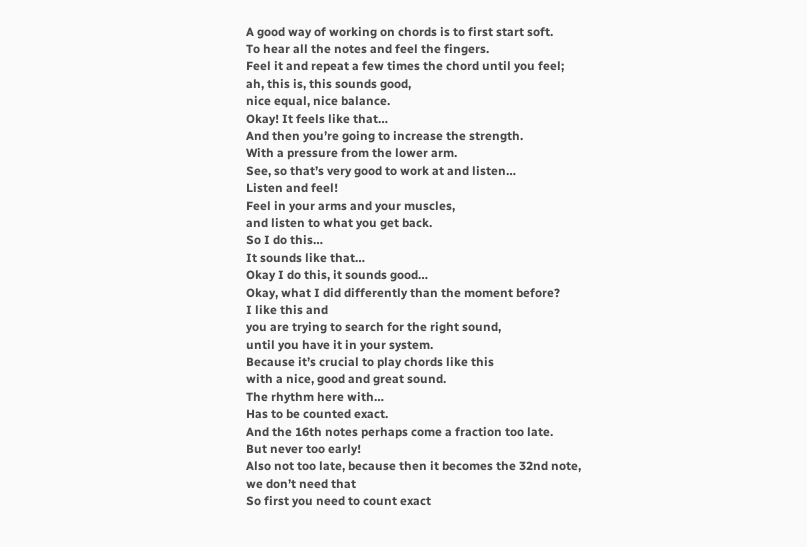A good way of working on chords is to first start soft.
To hear all the notes and feel the fingers.
Feel it and repeat a few times the chord until you feel;
ah, this is, this sounds good,
nice equal, nice balance.
Okay! It feels like that…
And then you’re going to increase the strength.
With a pressure from the lower arm.
See, so that’s very good to work at and listen…
Listen and feel!
Feel in your arms and your muscles,
and listen to what you get back.
So I do this…
It sounds like that…
Okay I do this, it sounds good…
Okay, what I did differently than the moment before?
I like this and
you are trying to search for the right sound,
until you have it in your system.
Because it’s crucial to play chords like this
with a nice, good and great sound.
The rhythm here with…
Has to be counted exact.
And the 16th notes perhaps come a fraction too late.
But never too early!
Also not too late, because then it becomes the 32nd note,
we don’t need that
So first you need to count exact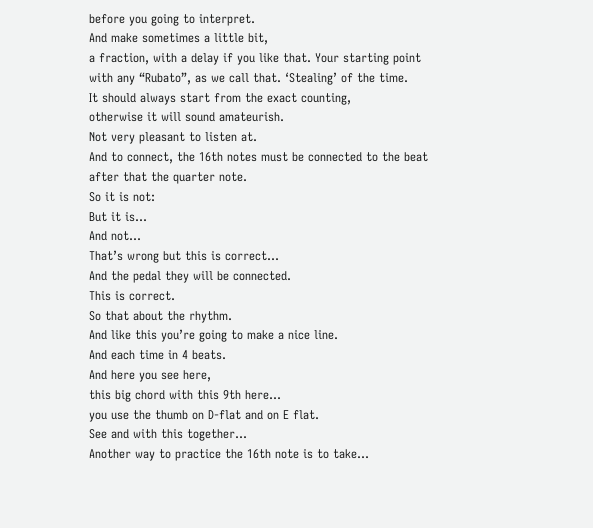before you going to interpret.
And make sometimes a little bit,
a fraction, with a delay if you like that. Your starting point
with any “Rubato”, as we call that. ‘Stealing’ of the time.
It should always start from the exact counting,
otherwise it will sound amateurish.
Not very pleasant to listen at.
And to connect, the 16th notes must be connected to the beat
after that the quarter note.
So it is not:
But it is…
And not…
That’s wrong but this is correct…
And the pedal they will be connected.
This is correct.
So that about the rhythm.
And like this you’re going to make a nice line.
And each time in 4 beats.
And here you see here,
this big chord with this 9th here…
you use the thumb on D-flat and on E flat.
See and with this together…
Another way to practice the 16th note is to take…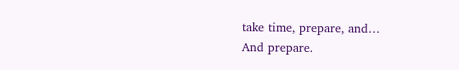take time, prepare, and…
And prepare.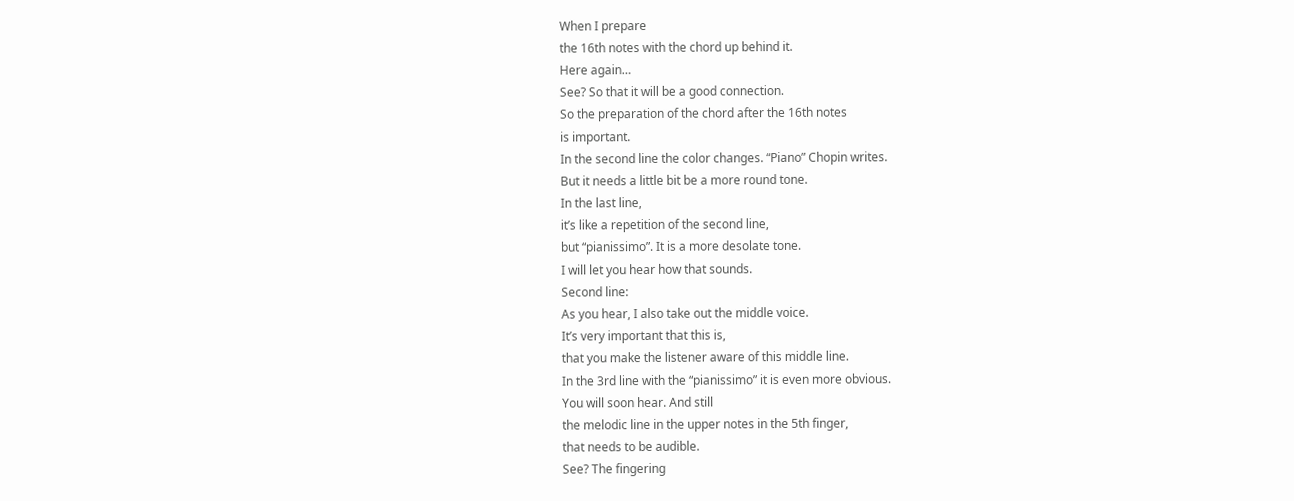When I prepare
the 16th notes with the chord up behind it.
Here again…
See? So that it will be a good connection.
So the preparation of the chord after the 16th notes
is important.
In the second line the color changes. “Piano” Chopin writes.
But it needs a little bit be a more round tone.
In the last line,
it’s like a repetition of the second line,
but “pianissimo”. It is a more desolate tone.
I will let you hear how that sounds.
Second line:
As you hear, I also take out the middle voice.
It’s very important that this is,
that you make the listener aware of this middle line.
In the 3rd line with the “pianissimo” it is even more obvious.
You will soon hear. And still
the melodic line in the upper notes in the 5th finger,
that needs to be audible.
See? The fingering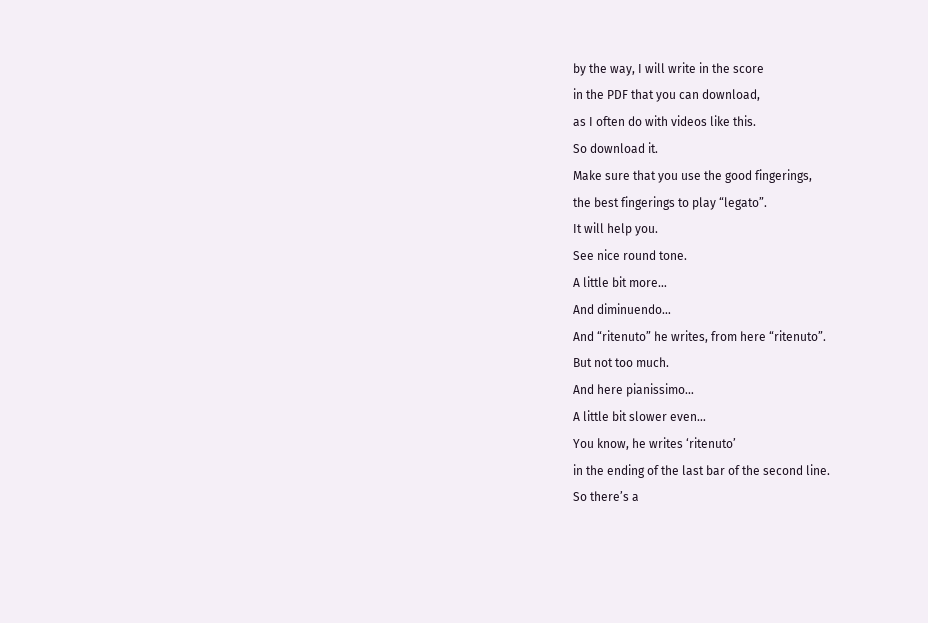by the way, I will write in the score
in the PDF that you can download,
as I often do with videos like this.
So download it.
Make sure that you use the good fingerings,
the best fingerings to play “legato”.
It will help you.
See nice round tone.
A little bit more…
And diminuendo…
And “ritenuto” he writes, from here “ritenuto”.
But not too much.
And here pianissimo…
A little bit slower even…
You know, he writes ‘ritenuto’
in the ending of the last bar of the second line.
So there’s a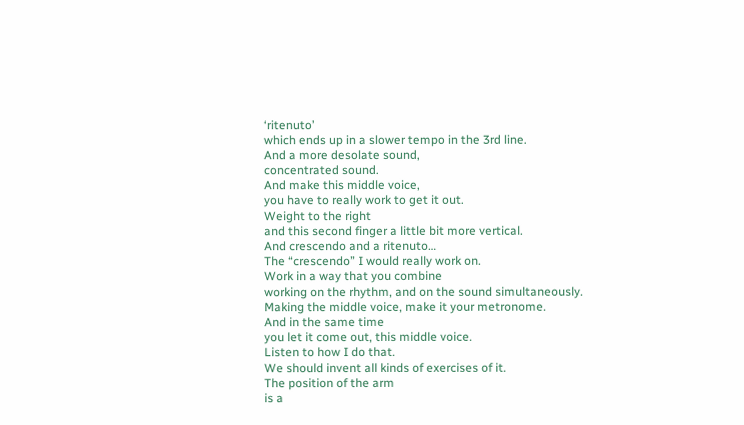‘ritenuto’
which ends up in a slower tempo in the 3rd line.
And a more desolate sound,
concentrated sound.
And make this middle voice,
you have to really work to get it out.
Weight to the right
and this second finger a little bit more vertical.
And crescendo and a ritenuto…
The “crescendo” I would really work on.
Work in a way that you combine
working on the rhythm, and on the sound simultaneously.
Making the middle voice, make it your metronome.
And in the same time
you let it come out, this middle voice.
Listen to how I do that.
We should invent all kinds of exercises of it.
The position of the arm
is a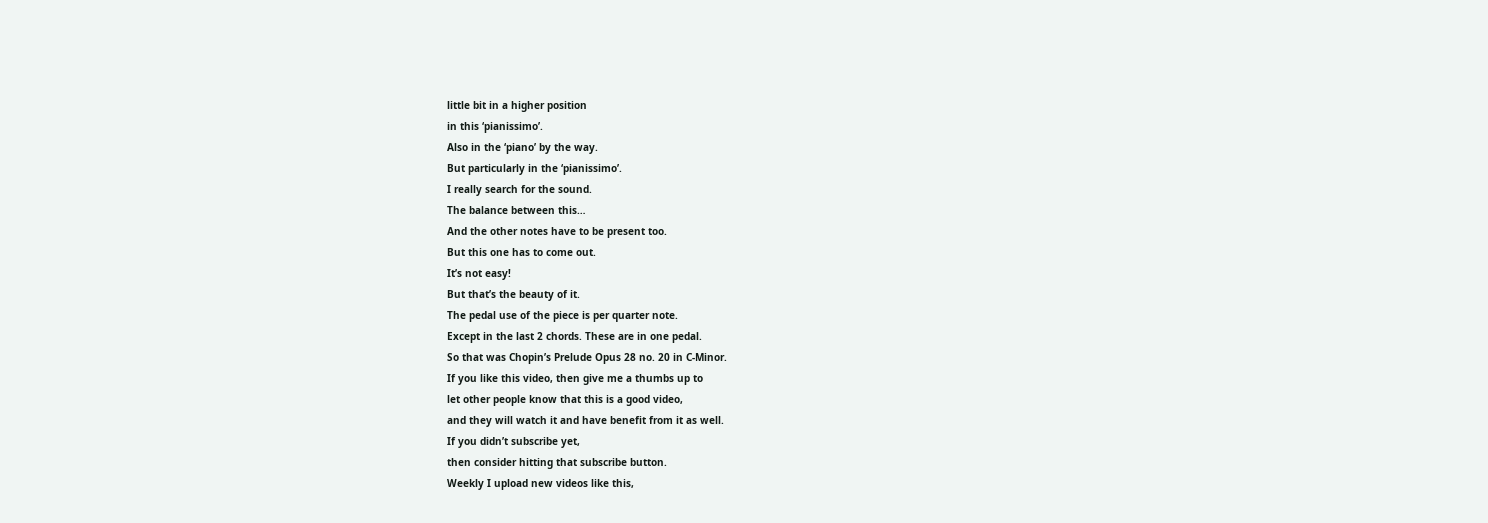little bit in a higher position
in this ‘pianissimo’.
Also in the ‘piano’ by the way.
But particularly in the ‘pianissimo’.
I really search for the sound.
The balance between this…
And the other notes have to be present too.
But this one has to come out.
It’s not easy!
But that’s the beauty of it.
The pedal use of the piece is per quarter note.
Except in the last 2 chords. These are in one pedal.
So that was Chopin’s Prelude Opus 28 no. 20 in C-Minor.
If you like this video, then give me a thumbs up to
let other people know that this is a good video,
and they will watch it and have benefit from it as well.
If you didn’t subscribe yet,
then consider hitting that subscribe button.
Weekly I upload new videos like this,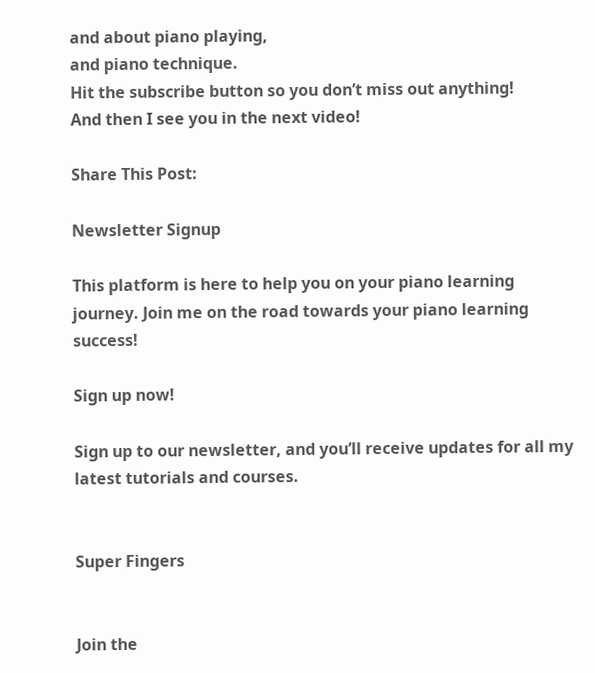and about piano playing,
and piano technique.
Hit the subscribe button so you don’t miss out anything!
And then I see you in the next video!

Share This Post:

Newsletter Signup

This platform is here to help you on your piano learning journey. Join me on the road towards your piano learning success!

Sign up now!

Sign up to our newsletter, and you’ll receive updates for all my latest tutorials and courses.


Super Fingers


Join the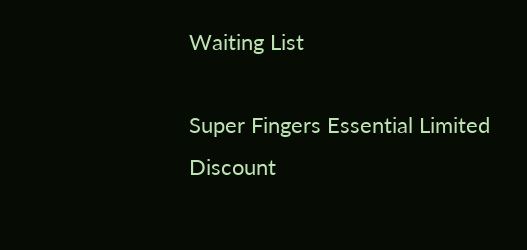Waiting List

Super Fingers Essential Limited Discount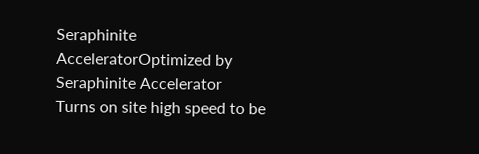Seraphinite AcceleratorOptimized by Seraphinite Accelerator
Turns on site high speed to be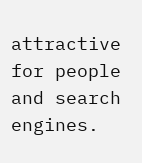attractive for people and search engines.